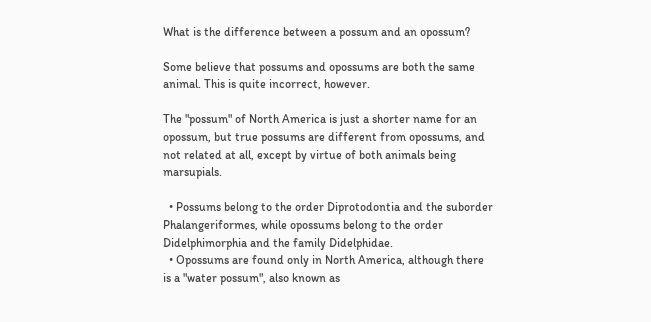What is the difference between a possum and an opossum?

Some believe that possums and opossums are both the same animal. This is quite incorrect, however.

The "possum" of North America is just a shorter name for an opossum, but true possums are different from opossums, and not related at all, except by virtue of both animals being marsupials.

  • Possums belong to the order Diprotodontia and the suborder Phalangeriformes, while opossums belong to the order Didelphimorphia and the family Didelphidae.
  • Opossums are found only in North America, although there is a "water possum", also known as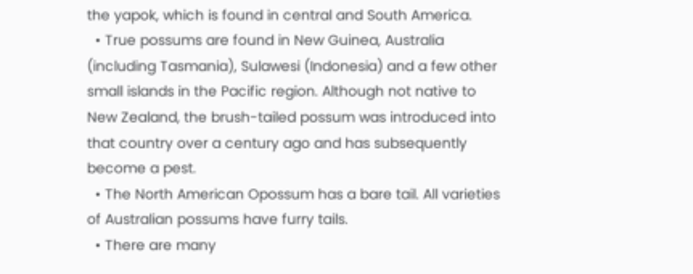the yapok, which is found in central and South America.
  • True possums are found in New Guinea, Australia (including Tasmania), Sulawesi (Indonesia) and a few other small islands in the Pacific region. Although not native to New Zealand, the brush-tailed possum was introduced into that country over a century ago and has subsequently become a pest.
  • The North American Opossum has a bare tail. All varieties of Australian possums have furry tails.
  • There are many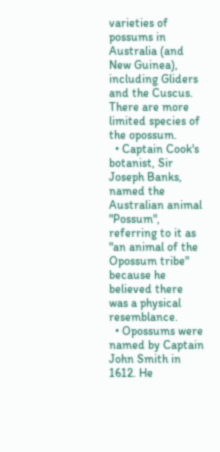varieties of possums in Australia (and New Guinea), including Gliders and the Cuscus. There are more limited species of the opossum.
  • Captain Cook's botanist, Sir Joseph Banks, named the Australian animal "Possum", referring to it as "an animal of the Opossum tribe" because he believed there was a physical resemblance.
  • Opossums were named by Captain John Smith in 1612. He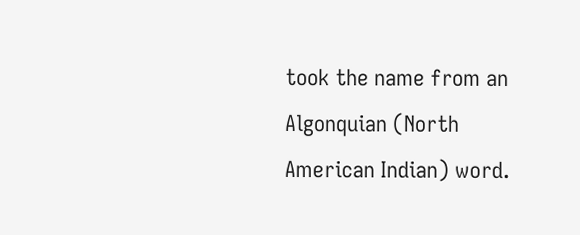took the name from an Algonquian (North American Indian) word.